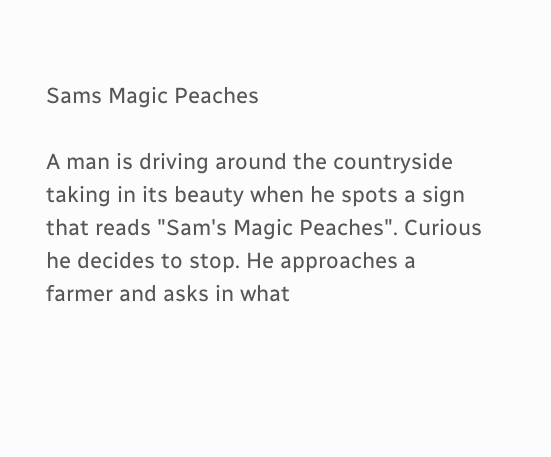Sams Magic Peaches

A man is driving around the countryside taking in its beauty when he spots a sign that reads "Sam's Magic Peaches". Curious he decides to stop. He approaches a farmer and asks in what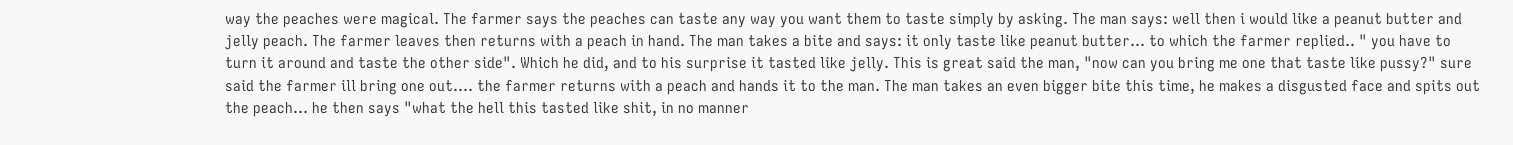way the peaches were magical. The farmer says the peaches can taste any way you want them to taste simply by asking. The man says: well then i would like a peanut butter and jelly peach. The farmer leaves then returns with a peach in hand. The man takes a bite and says: it only taste like peanut butter... to which the farmer replied.. " you have to turn it around and taste the other side". Which he did, and to his surprise it tasted like jelly. This is great said the man, "now can you bring me one that taste like pussy?" sure said the farmer ill bring one out.... the farmer returns with a peach and hands it to the man. The man takes an even bigger bite this time, he makes a disgusted face and spits out the peach... he then says "what the hell this tasted like shit, in no manner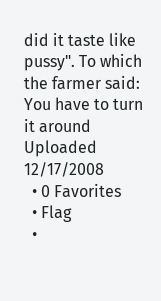did it taste like pussy". To which the farmer said: You have to turn it around
Uploaded 12/17/2008
  • 0 Favorites
  • Flag
  •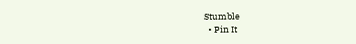Stumble
  • Pin It